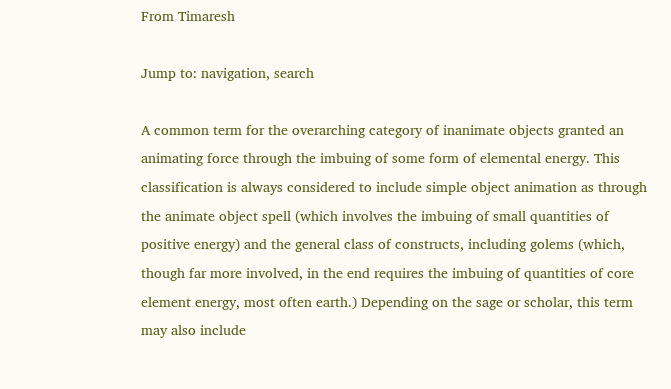From Timaresh

Jump to: navigation, search

A common term for the overarching category of inanimate objects granted an animating force through the imbuing of some form of elemental energy. This classification is always considered to include simple object animation as through the animate object spell (which involves the imbuing of small quantities of positive energy) and the general class of constructs, including golems (which, though far more involved, in the end requires the imbuing of quantities of core element energy, most often earth.) Depending on the sage or scholar, this term may also include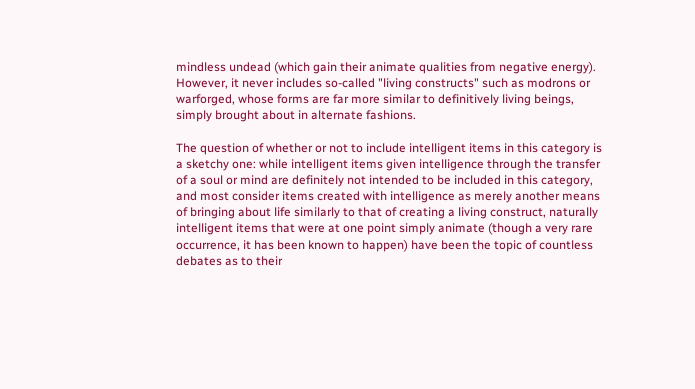mindless undead (which gain their animate qualities from negative energy). However, it never includes so-called "living constructs" such as modrons or warforged, whose forms are far more similar to definitively living beings, simply brought about in alternate fashions.

The question of whether or not to include intelligent items in this category is a sketchy one: while intelligent items given intelligence through the transfer of a soul or mind are definitely not intended to be included in this category, and most consider items created with intelligence as merely another means of bringing about life similarly to that of creating a living construct, naturally intelligent items that were at one point simply animate (though a very rare occurrence, it has been known to happen) have been the topic of countless debates as to their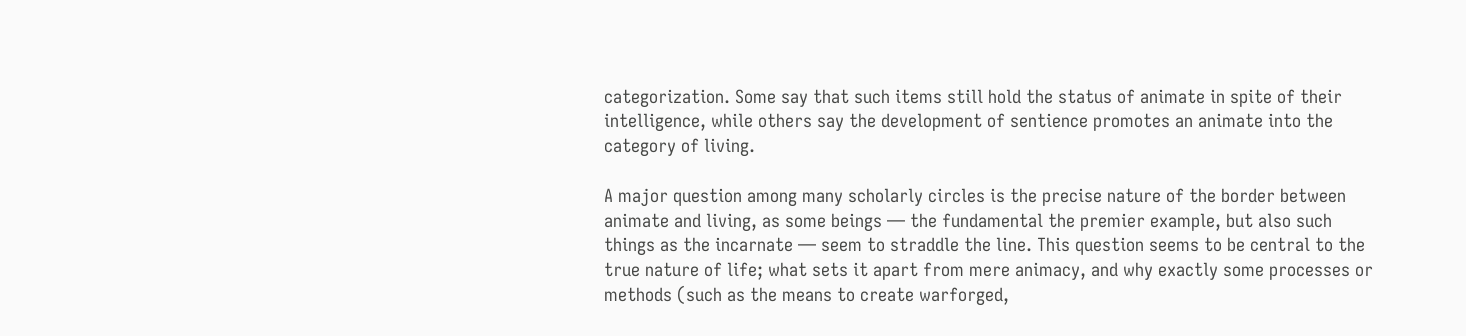categorization. Some say that such items still hold the status of animate in spite of their intelligence, while others say the development of sentience promotes an animate into the category of living.

A major question among many scholarly circles is the precise nature of the border between animate and living, as some beings — the fundamental the premier example, but also such things as the incarnate — seem to straddle the line. This question seems to be central to the true nature of life; what sets it apart from mere animacy, and why exactly some processes or methods (such as the means to create warforged,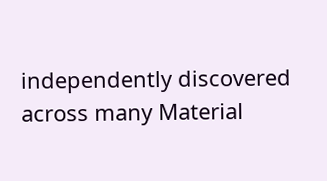independently discovered across many Material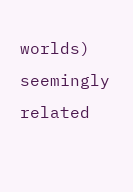worlds) seemingly related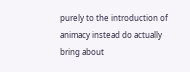purely to the introduction of animacy instead do actually bring about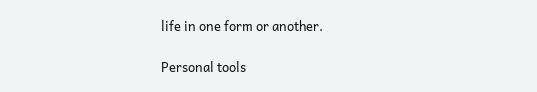life in one form or another.

Personal tools